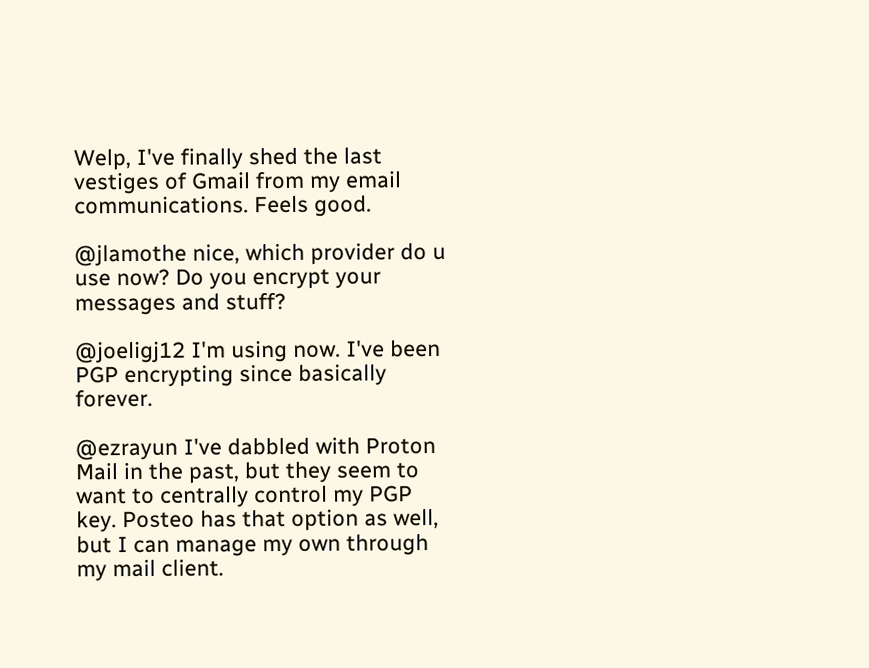Welp, I've finally shed the last vestiges of Gmail from my email communications. Feels good.

@jlamothe nice, which provider do u use now? Do you encrypt your messages and stuff?

@joeligj12 I'm using now. I've been PGP encrypting since basically forever.

@ezrayun I've dabbled with Proton Mail in the past, but they seem to want to centrally control my PGP key. Posteo has that option as well, but I can manage my own through my mail client.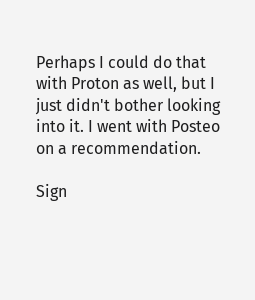Perhaps I could do that with Proton as well, but I just didn't bother looking into it. I went with Posteo on a recommendation.

Sign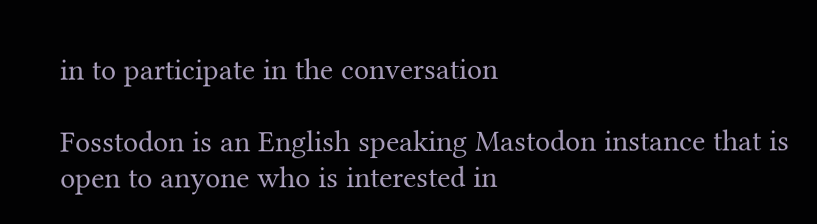in to participate in the conversation

Fosstodon is an English speaking Mastodon instance that is open to anyone who is interested in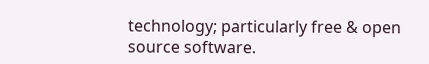technology; particularly free & open source software.